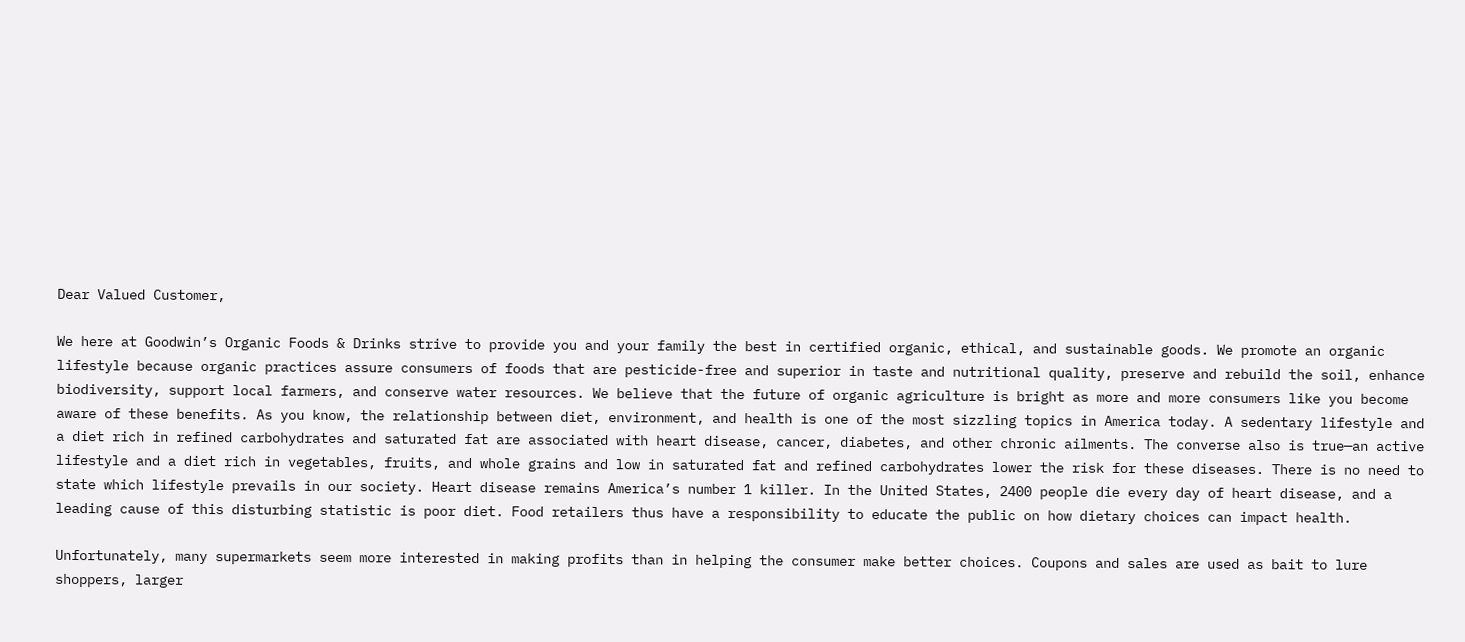Dear Valued Customer,

We here at Goodwin’s Organic Foods & Drinks strive to provide you and your family the best in certified organic, ethical, and sustainable goods. We promote an organic lifestyle because organic practices assure consumers of foods that are pesticide-free and superior in taste and nutritional quality, preserve and rebuild the soil, enhance biodiversity, support local farmers, and conserve water resources. We believe that the future of organic agriculture is bright as more and more consumers like you become aware of these benefits. As you know, the relationship between diet, environment, and health is one of the most sizzling topics in America today. A sedentary lifestyle and a diet rich in refined carbohydrates and saturated fat are associated with heart disease, cancer, diabetes, and other chronic ailments. The converse also is true—an active lifestyle and a diet rich in vegetables, fruits, and whole grains and low in saturated fat and refined carbohydrates lower the risk for these diseases. There is no need to state which lifestyle prevails in our society. Heart disease remains America’s number 1 killer. In the United States, 2400 people die every day of heart disease, and a leading cause of this disturbing statistic is poor diet. Food retailers thus have a responsibility to educate the public on how dietary choices can impact health.

Unfortunately, many supermarkets seem more interested in making profits than in helping the consumer make better choices. Coupons and sales are used as bait to lure shoppers, larger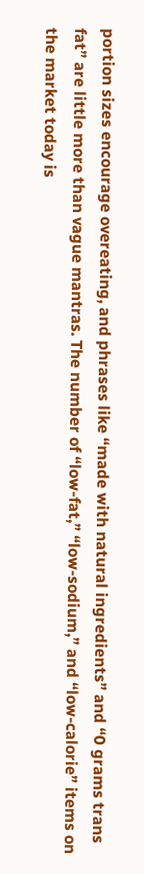portion sizes encourage overeating, and phrases like “made with natural ingredients” and “0 grams trans fat” are little more than vague mantras. The number of “low-fat,” “low-sodium,” and “low-calorie” items on the market today is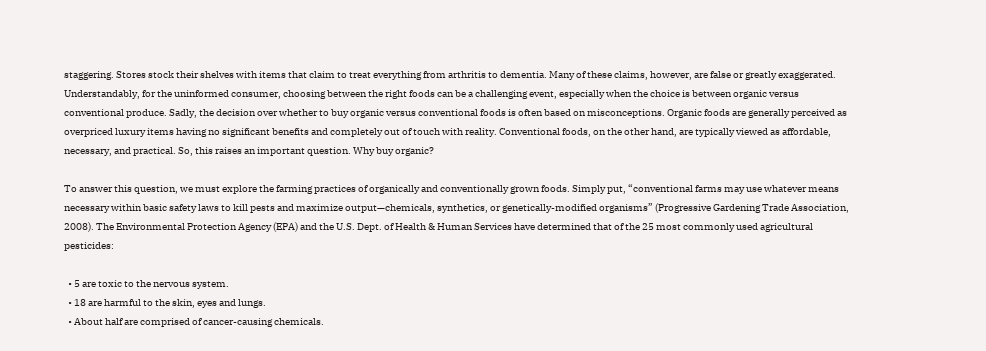staggering. Stores stock their shelves with items that claim to treat everything from arthritis to dementia. Many of these claims, however, are false or greatly exaggerated. Understandably, for the uninformed consumer, choosing between the right foods can be a challenging event, especially when the choice is between organic versus conventional produce. Sadly, the decision over whether to buy organic versus conventional foods is often based on misconceptions. Organic foods are generally perceived as overpriced luxury items having no significant benefits and completely out of touch with reality. Conventional foods, on the other hand, are typically viewed as affordable, necessary, and practical. So, this raises an important question. Why buy organic?

To answer this question, we must explore the farming practices of organically and conventionally grown foods. Simply put, “conventional farms may use whatever means necessary within basic safety laws to kill pests and maximize output—chemicals, synthetics, or genetically-modified organisms” (Progressive Gardening Trade Association, 2008). The Environmental Protection Agency (EPA) and the U.S. Dept. of Health & Human Services have determined that of the 25 most commonly used agricultural pesticides:

  • 5 are toxic to the nervous system.
  • 18 are harmful to the skin, eyes and lungs.
  • About half are comprised of cancer-causing chemicals.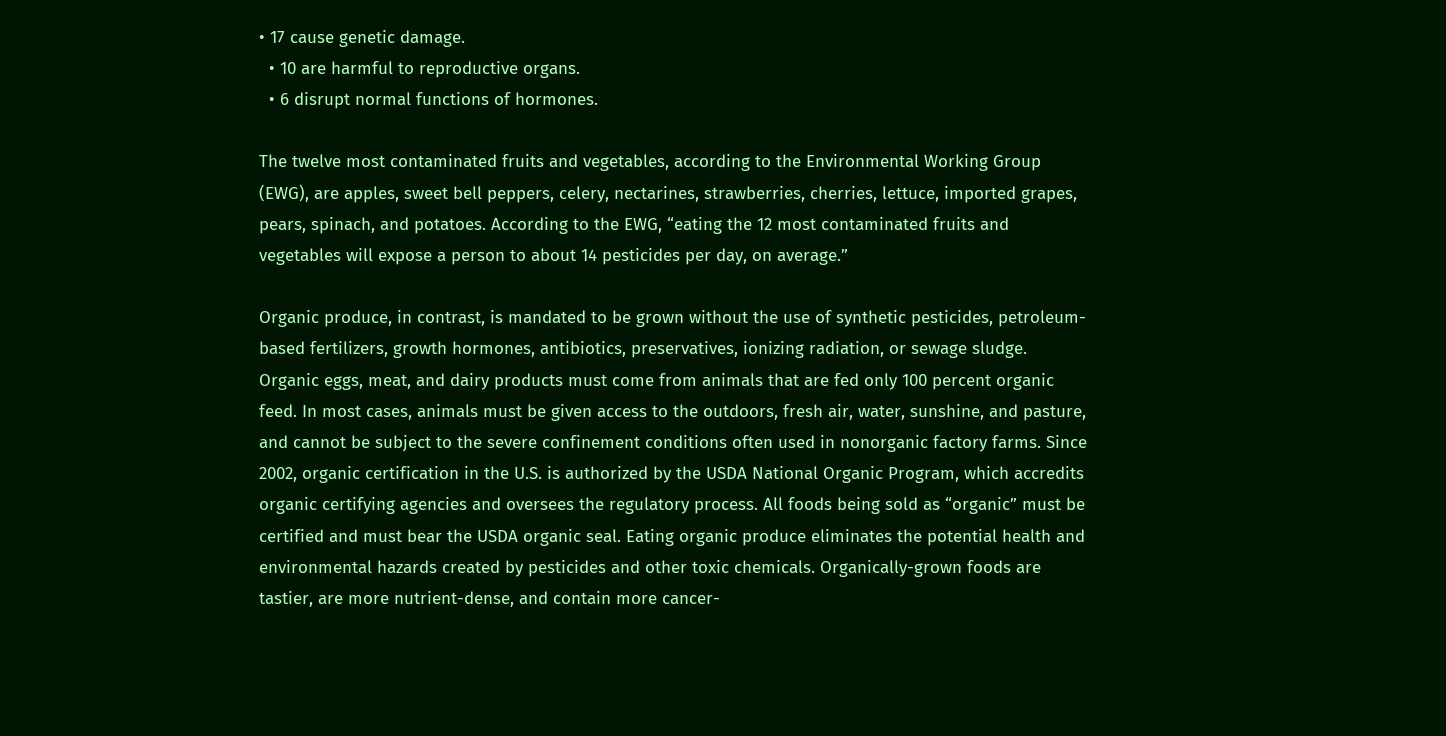• 17 cause genetic damage.
  • 10 are harmful to reproductive organs.
  • 6 disrupt normal functions of hormones.

The twelve most contaminated fruits and vegetables, according to the Environmental Working Group (EWG), are apples, sweet bell peppers, celery, nectarines, strawberries, cherries, lettuce, imported grapes, pears, spinach, and potatoes. According to the EWG, “eating the 12 most contaminated fruits and vegetables will expose a person to about 14 pesticides per day, on average.”

Organic produce, in contrast, is mandated to be grown without the use of synthetic pesticides, petroleum-based fertilizers, growth hormones, antibiotics, preservatives, ionizing radiation, or sewage sludge. Organic eggs, meat, and dairy products must come from animals that are fed only 100 percent organic feed. In most cases, animals must be given access to the outdoors, fresh air, water, sunshine, and pasture, and cannot be subject to the severe confinement conditions often used in nonorganic factory farms. Since 2002, organic certification in the U.S. is authorized by the USDA National Organic Program, which accredits organic certifying agencies and oversees the regulatory process. All foods being sold as “organic” must be certified and must bear the USDA organic seal. Eating organic produce eliminates the potential health and environmental hazards created by pesticides and other toxic chemicals. Organically-grown foods are tastier, are more nutrient-dense, and contain more cancer-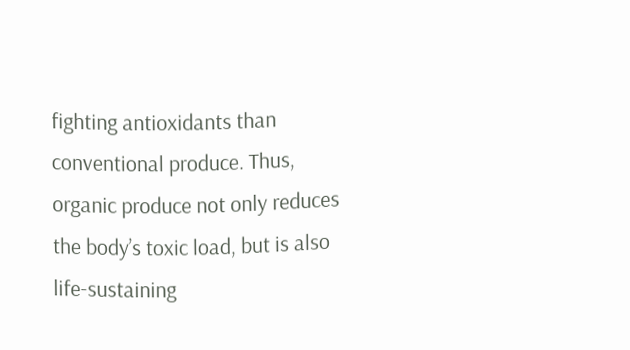fighting antioxidants than conventional produce. Thus, organic produce not only reduces the body’s toxic load, but is also life-sustaining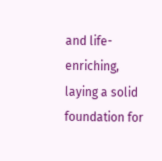and life-enriching, laying a solid foundation for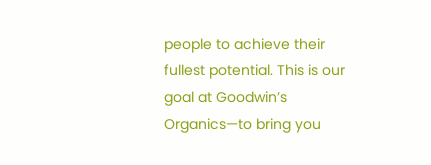people to achieve their fullest potential. This is our goal at Goodwin’s Organics—to bring you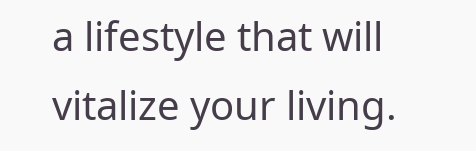a lifestyle that will vitalize your living.